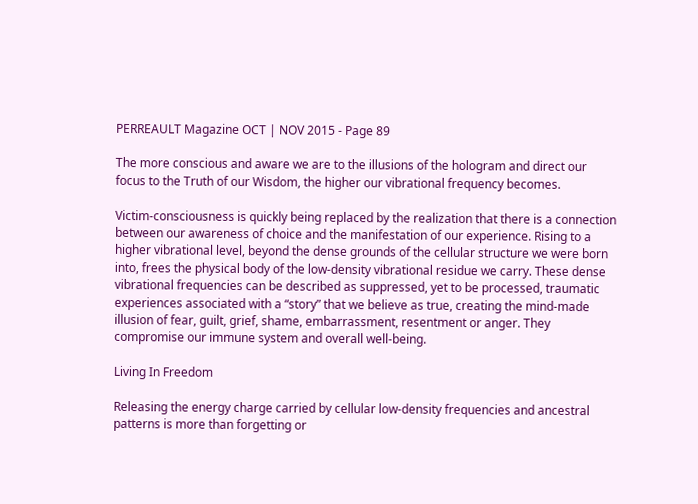PERREAULT Magazine OCT | NOV 2015 - Page 89

The more conscious and aware we are to the illusions of the hologram and direct our focus to the Truth of our Wisdom, the higher our vibrational frequency becomes.

Victim-consciousness is quickly being replaced by the realization that there is a connection between our awareness of choice and the manifestation of our experience. Rising to a higher vibrational level, beyond the dense grounds of the cellular structure we were born into, frees the physical body of the low-density vibrational residue we carry. These dense vibrational frequencies can be described as suppressed, yet to be processed, traumatic experiences associated with a “story” that we believe as true, creating the mind-made illusion of fear, guilt, grief, shame, embarrassment, resentment or anger. They compromise our immune system and overall well-being.

Living In Freedom

Releasing the energy charge carried by cellular low-density frequencies and ancestral patterns is more than forgetting or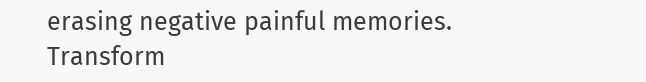erasing negative painful memories. Transform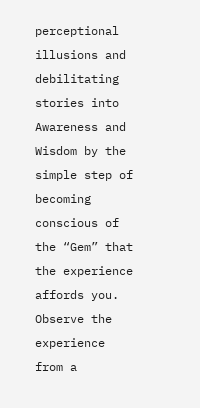perceptional illusions and debilitating stories into Awareness and Wisdom by the simple step of becoming conscious of the “Gem” that the experience affords you. Observe the experience from a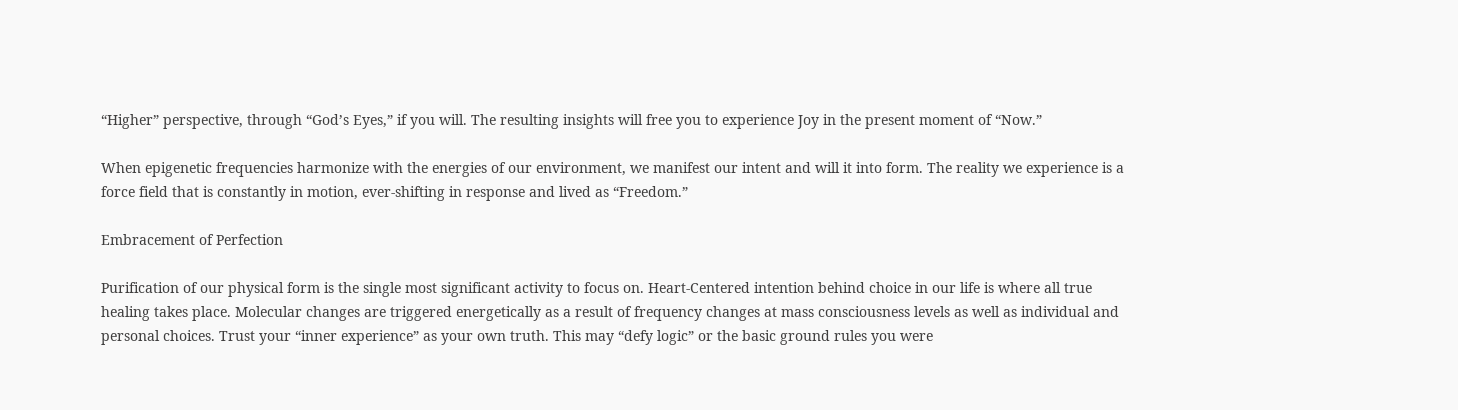“Higher” perspective, through “God’s Eyes,” if you will. The resulting insights will free you to experience Joy in the present moment of “Now.”

When epigenetic frequencies harmonize with the energies of our environment, we manifest our intent and will it into form. The reality we experience is a force field that is constantly in motion, ever-shifting in response and lived as “Freedom.”

Embracement of Perfection

Purification of our physical form is the single most significant activity to focus on. Heart-Centered intention behind choice in our life is where all true healing takes place. Molecular changes are triggered energetically as a result of frequency changes at mass consciousness levels as well as individual and personal choices. Trust your “inner experience” as your own truth. This may “defy logic” or the basic ground rules you were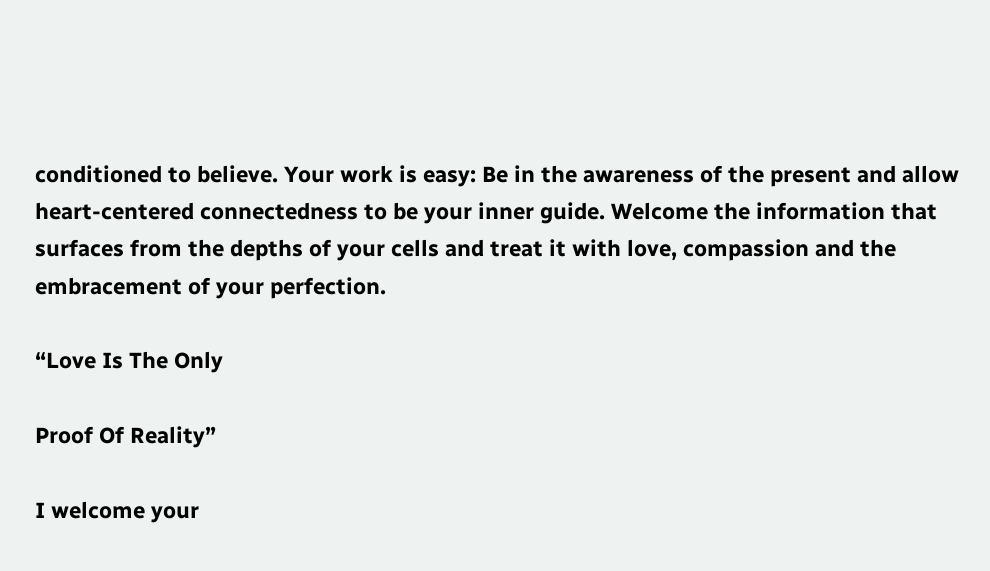conditioned to believe. Your work is easy: Be in the awareness of the present and allow heart-centered connectedness to be your inner guide. Welcome the information that surfaces from the depths of your cells and treat it with love, compassion and the embracement of your perfection.

“Love Is The Only

Proof Of Reality”

I welcome your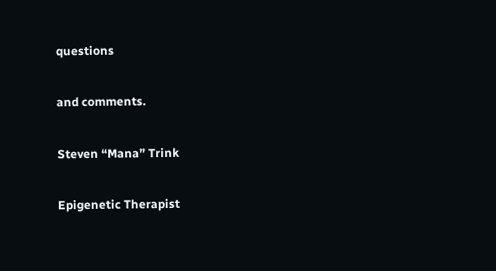questions

and comments.

Steven “Mana” Trink

Epigenetic Therapist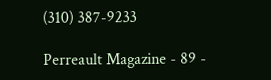(310) 387-9233

Perreault Magazine - 89 -